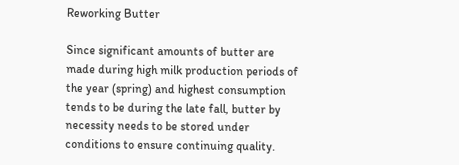Reworking Butter

Since significant amounts of butter are made during high milk production periods of the year (spring) and highest consumption tends to be during the late fall, butter by necessity needs to be stored under conditions to ensure continuing quality.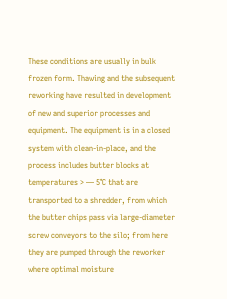These conditions are usually in bulk frozen form. Thawing and the subsequent reworking have resulted in development of new and superior processes and equipment. The equipment is in a closed system with clean-in-place, and the process includes butter blocks at temperatures > — 5°C that are transported to a shredder, from which the butter chips pass via large-diameter screw conveyors to the silo; from here they are pumped through the reworker where optimal moisture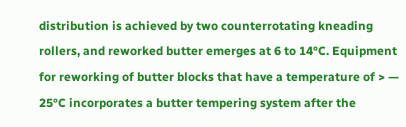distribution is achieved by two counterrotating kneading rollers, and reworked butter emerges at 6 to 14°C. Equipment for reworking of butter blocks that have a temperature of > — 25°C incorporates a butter tempering system after the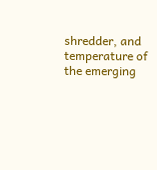shredder, and temperature of the emerging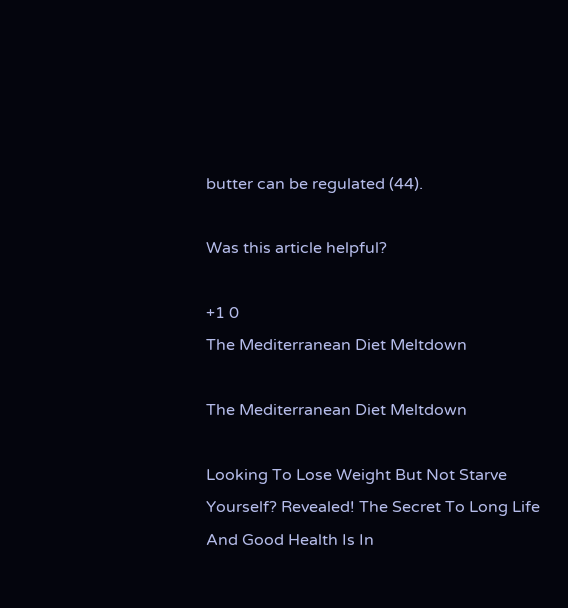butter can be regulated (44).

Was this article helpful?

+1 0
The Mediterranean Diet Meltdown

The Mediterranean Diet Meltdown

Looking To Lose Weight But Not Starve Yourself? Revealed! The Secret To Long Life And Good Health Is In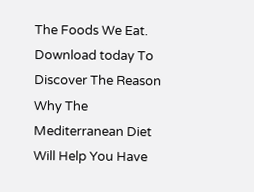The Foods We Eat. Download today To Discover The Reason Why The Mediterranean Diet Will Help You Have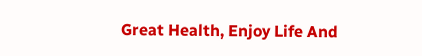Great Health, Enjoy Life And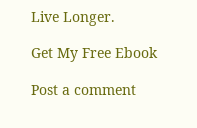Live Longer.

Get My Free Ebook

Post a comment